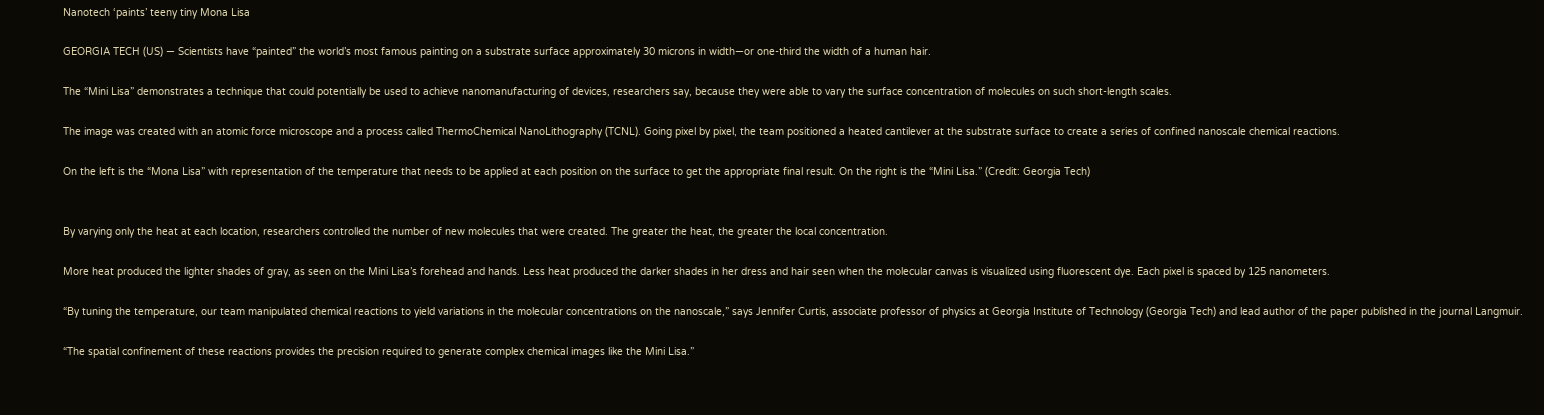Nanotech ‘paints’ teeny tiny Mona Lisa

GEORGIA TECH (US) — Scientists have “painted” the world’s most famous painting on a substrate surface approximately 30 microns in width—or one-third the width of a human hair.

The “Mini Lisa” demonstrates a technique that could potentially be used to achieve nanomanufacturing of devices, researchers say, because they were able to vary the surface concentration of molecules on such short-length scales.

The image was created with an atomic force microscope and a process called ThermoChemical NanoLithography (TCNL). Going pixel by pixel, the team positioned a heated cantilever at the substrate surface to create a series of confined nanoscale chemical reactions.

On the left is the “Mona Lisa” with representation of the temperature that needs to be applied at each position on the surface to get the appropriate final result. On the right is the “Mini Lisa.” (Credit: Georgia Tech)


By varying only the heat at each location, researchers controlled the number of new molecules that were created. The greater the heat, the greater the local concentration.

More heat produced the lighter shades of gray, as seen on the Mini Lisa’s forehead and hands. Less heat produced the darker shades in her dress and hair seen when the molecular canvas is visualized using fluorescent dye. Each pixel is spaced by 125 nanometers.

“By tuning the temperature, our team manipulated chemical reactions to yield variations in the molecular concentrations on the nanoscale,” says Jennifer Curtis, associate professor of physics at Georgia Institute of Technology (Georgia Tech) and lead author of the paper published in the journal Langmuir.

“The spatial confinement of these reactions provides the precision required to generate complex chemical images like the Mini Lisa.”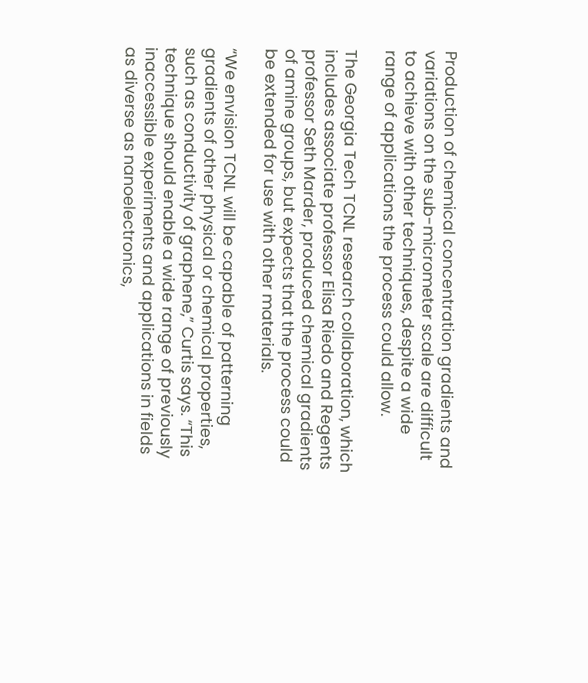Production of chemical concentration gradients and variations on the sub-micrometer scale are difficult to achieve with other techniques, despite a wide range of applications the process could allow.

The Georgia Tech TCNL research collaboration, which includes associate professor Elisa Riedo and Regents professor Seth Marder, produced chemical gradients of amine groups, but expects that the process could be extended for use with other materials.

“We envision TCNL will be capable of patterning gradients of other physical or chemical properties, such as conductivity of graphene,” Curtis says. “This technique should enable a wide range of previously inaccessible experiments and applications in fields as diverse as nanoelectronics,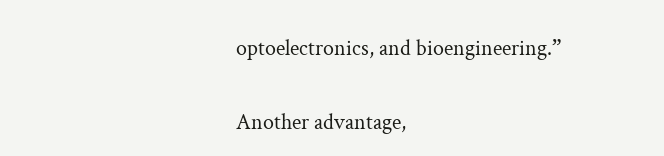optoelectronics, and bioengineering.”

Another advantage,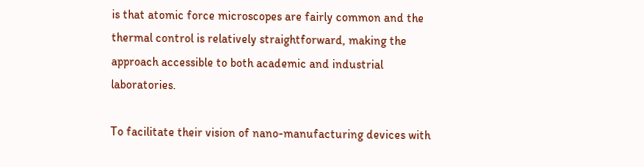is that atomic force microscopes are fairly common and the thermal control is relatively straightforward, making the approach accessible to both academic and industrial laboratories.

To facilitate their vision of nano-manufacturing devices with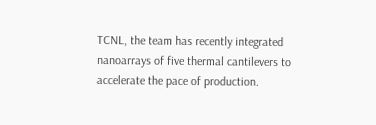TCNL, the team has recently integrated nanoarrays of five thermal cantilevers to accelerate the pace of production.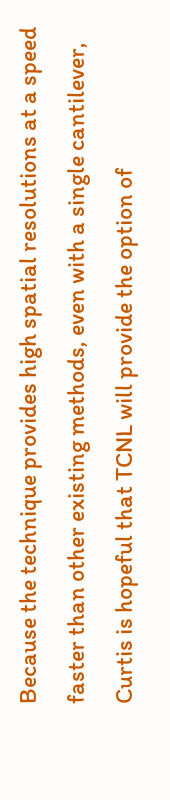Because the technique provides high spatial resolutions at a speed faster than other existing methods, even with a single cantilever, Curtis is hopeful that TCNL will provide the option of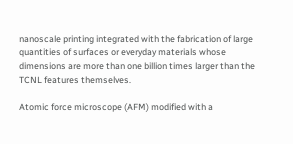nanoscale printing integrated with the fabrication of large quantities of surfaces or everyday materials whose dimensions are more than one billion times larger than the TCNL features themselves.

Atomic force microscope (AFM) modified with a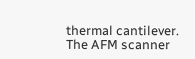thermal cantilever. The AFM scanner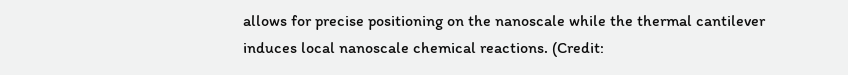allows for precise positioning on the nanoscale while the thermal cantilever induces local nanoscale chemical reactions. (Credit: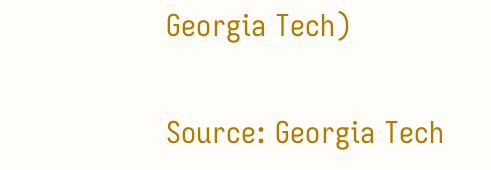Georgia Tech)

Source: Georgia Tech